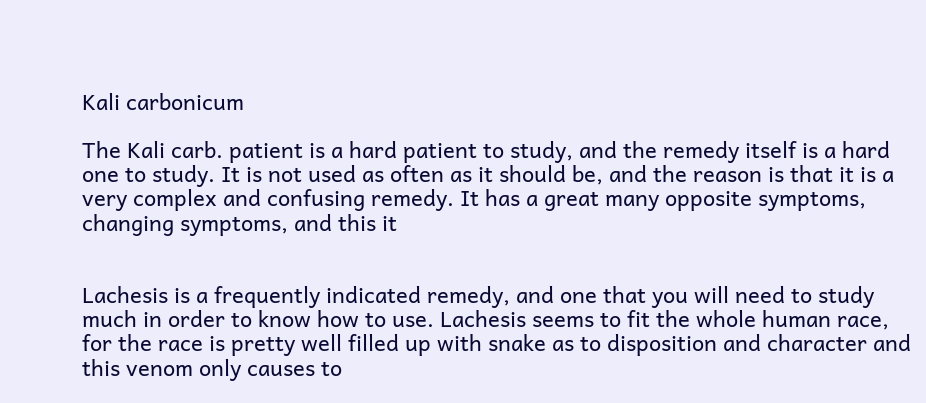Kali carbonicum

The Kali carb. patient is a hard patient to study, and the remedy itself is a hard one to study. It is not used as often as it should be, and the reason is that it is a very complex and confusing remedy. It has a great many opposite symptoms, changing symptoms, and this it


Lachesis is a frequently indicated remedy, and one that you will need to study much in order to know how to use. Lachesis seems to fit the whole human race, for the race is pretty well filled up with snake as to disposition and character and this venom only causes to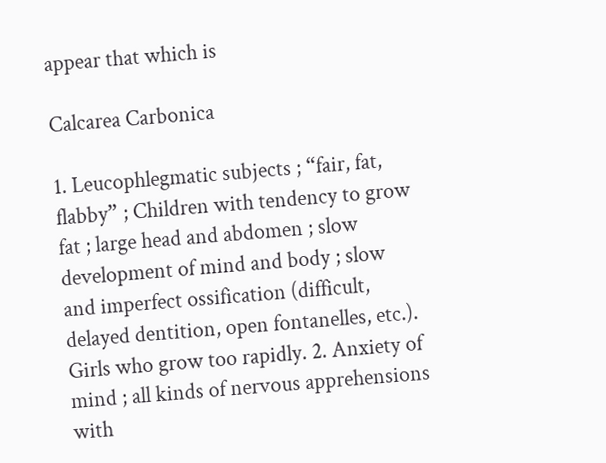appear that which is

Calcarea Carbonica

1. Leucophlegmatic subjects ; “fair, fat, flabby” ; Children with tendency to grow fat ; large head and abdomen ; slow development of mind and body ; slow and imperfect ossification (difficult, delayed dentition, open fontanelles, etc.). Girls who grow too rapidly. 2. Anxiety of mind ; all kinds of nervous apprehensions with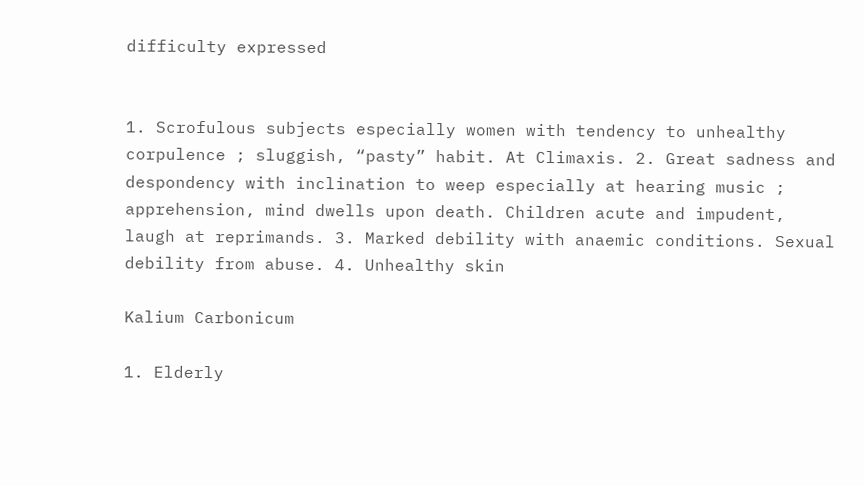difficulty expressed


1. Scrofulous subjects especially women with tendency to unhealthy corpulence ; sluggish, “pasty” habit. At Climaxis. 2. Great sadness and despondency with inclination to weep especially at hearing music ; apprehension, mind dwells upon death. Children acute and impudent, laugh at reprimands. 3. Marked debility with anaemic conditions. Sexual debility from abuse. 4. Unhealthy skin

Kalium Carbonicum

1. Elderly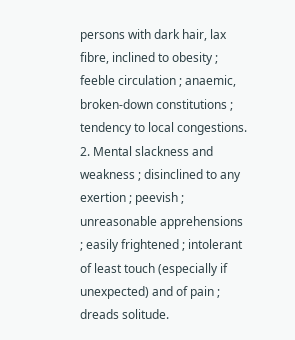persons with dark hair, lax fibre, inclined to obesity ; feeble circulation ; anaemic, broken-down constitutions ; tendency to local congestions. 2. Mental slackness and weakness ; disinclined to any exertion ; peevish ; unreasonable apprehensions ; easily frightened ; intolerant of least touch (especially if unexpected) and of pain ; dreads solitude.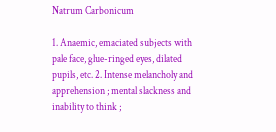Natrum Carbonicum

1. Anaemic, emaciated subjects with pale face, glue-ringed eyes, dilated pupils, etc. 2. Intense melancholy and apprehension ; mental slackness and inability to think ;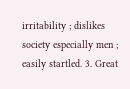irritability ; dislikes society especially men ; easily startled. 3. Great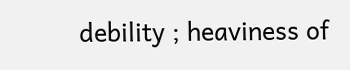debility ; heaviness of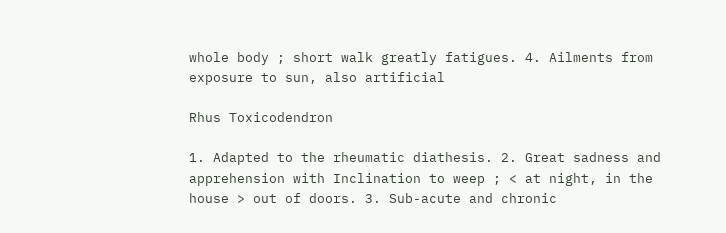whole body ; short walk greatly fatigues. 4. Ailments from exposure to sun, also artificial

Rhus Toxicodendron

1. Adapted to the rheumatic diathesis. 2. Great sadness and apprehension with Inclination to weep ; < at night, in the house > out of doors. 3. Sub-acute and chronic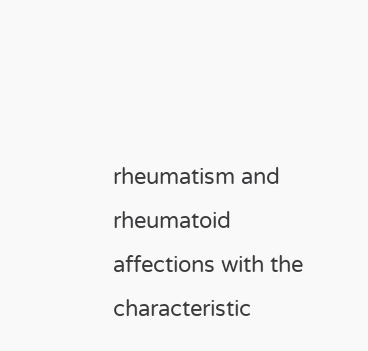rheumatism and rheumatoid affections with the characteristic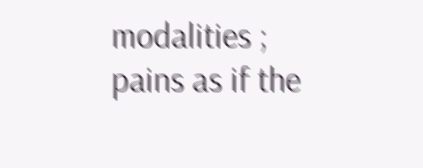modalities ; pains as if the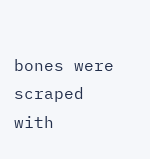bones were scraped with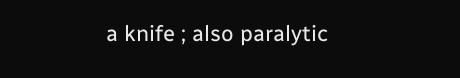a knife ; also paralytic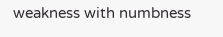weakness with numbness